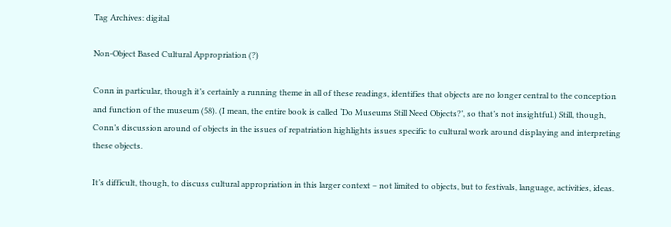Tag Archives: digital

Non-Object Based Cultural Appropriation (?)

Conn in particular, though it’s certainly a running theme in all of these readings, identifies that objects are no longer central to the conception and function of the museum (58). (I mean, the entire book is called ‘Do Museums Still Need Objects?’, so that’s not insightful.) Still, though, Conn’s discussion around of objects in the issues of repatriation highlights issues specific to cultural work around displaying and interpreting these objects.

It’s difficult, though, to discuss cultural appropriation in this larger context – not limited to objects, but to festivals, language, activities, ideas.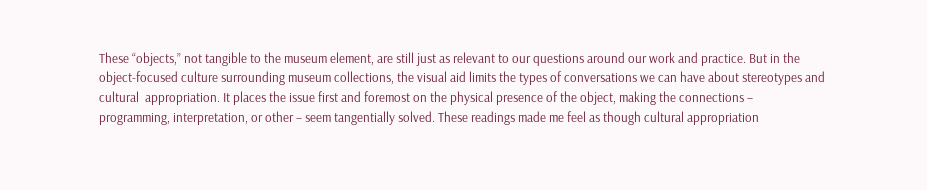These “objects,” not tangible to the museum element, are still just as relevant to our questions around our work and practice. But in the object-focused culture surrounding museum collections, the visual aid limits the types of conversations we can have about stereotypes and cultural  appropriation. It places the issue first and foremost on the physical presence of the object, making the connections – programming, interpretation, or other – seem tangentially solved. These readings made me feel as though cultural appropriation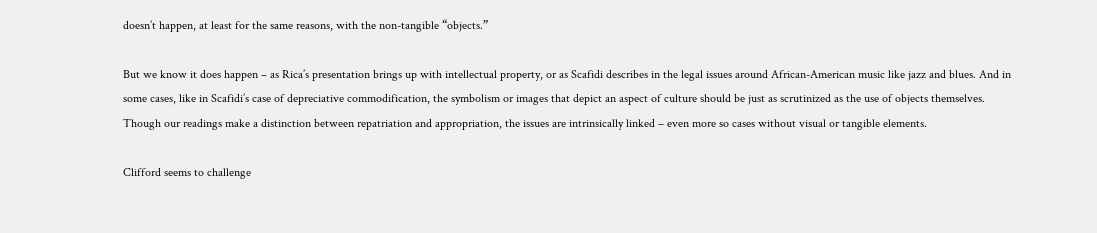doesn’t happen, at least for the same reasons, with the non-tangible “objects.”

But we know it does happen – as Rica’s presentation brings up with intellectual property, or as Scafidi describes in the legal issues around African-American music like jazz and blues. And in some cases, like in Scafidi’s case of depreciative commodification, the symbolism or images that depict an aspect of culture should be just as scrutinized as the use of objects themselves.  Though our readings make a distinction between repatriation and appropriation, the issues are intrinsically linked – even more so cases without visual or tangible elements.

Clifford seems to challenge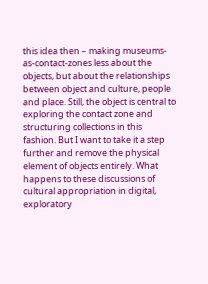this idea then – making museums-as-contact-zones less about the objects, but about the relationships between object and culture, people and place. Still, the object is central to exploring the contact zone and structuring collections in this fashion. But I want to take it a step further and remove the physical element of objects entirely. What happens to these discussions of cultural appropriation in digital, exploratory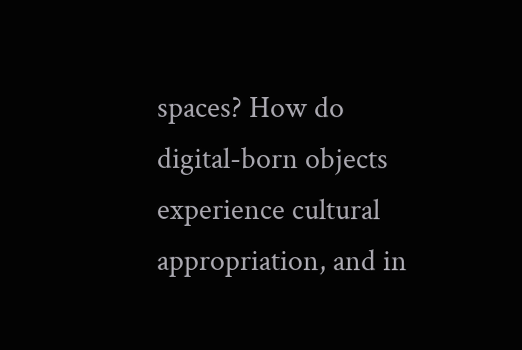spaces? How do digital-born objects experience cultural appropriation, and in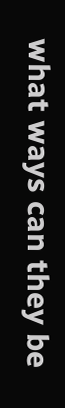what ways can they be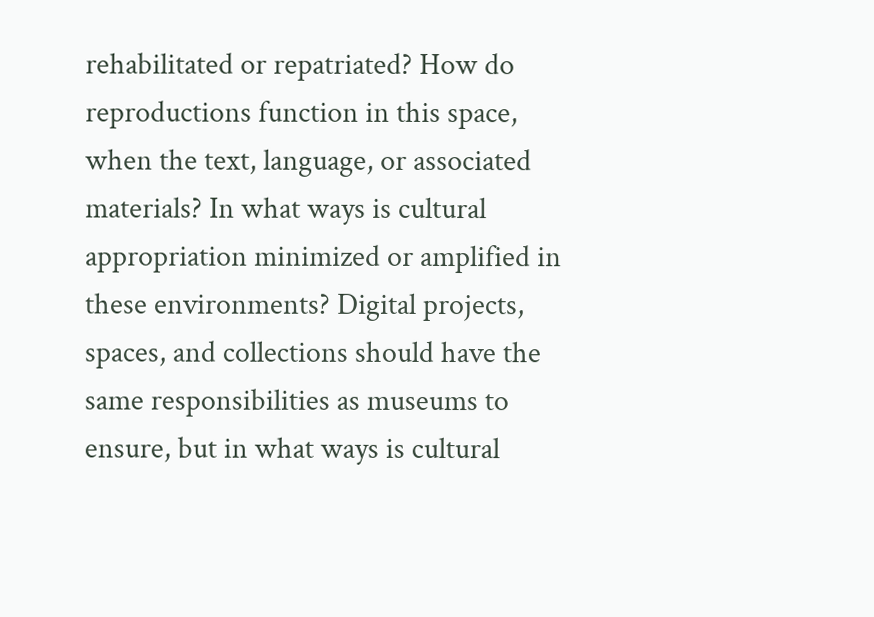rehabilitated or repatriated? How do reproductions function in this space, when the text, language, or associated materials? In what ways is cultural appropriation minimized or amplified in these environments? Digital projects, spaces, and collections should have the same responsibilities as museums to ensure, but in what ways is cultural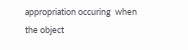appropriation occuring  when the object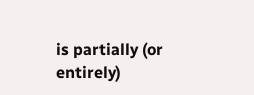is partially (or entirely)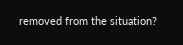removed from the situation?